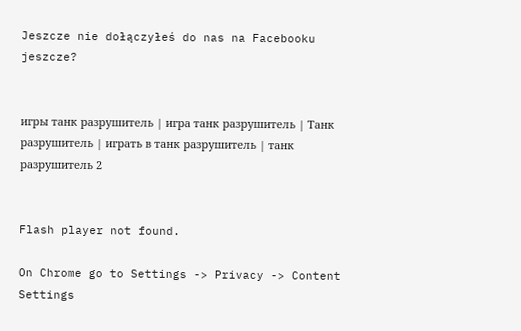Jeszcze nie dołączyłeś do nas na Facebooku jeszcze?


игры танк разрушитель | игра танк разрушитель | Танк разрушитель | играть в танк разрушитель | танк разрушитель 2


Flash player not found.

On Chrome go to Settings -> Privacy -> Content Settings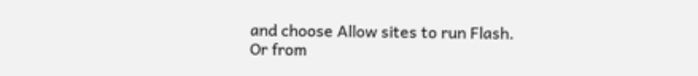and choose Allow sites to run Flash.
Or from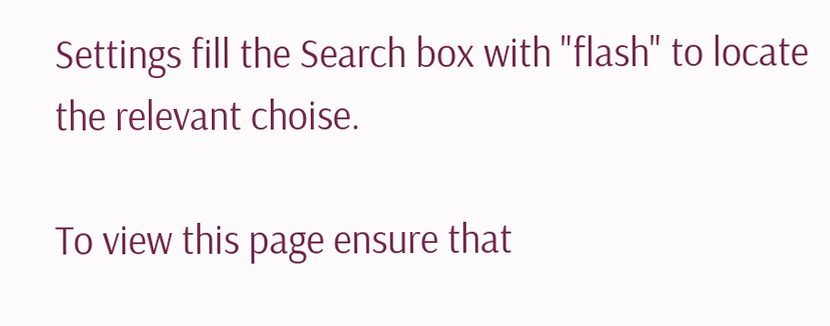Settings fill the Search box with "flash" to locate the relevant choise.

To view this page ensure that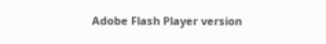Adobe Flash Player version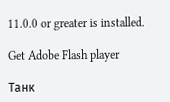11.0.0 or greater is installed.

Get Adobe Flash player

Танк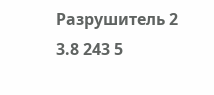Разрушитель 2 3.8 243 5